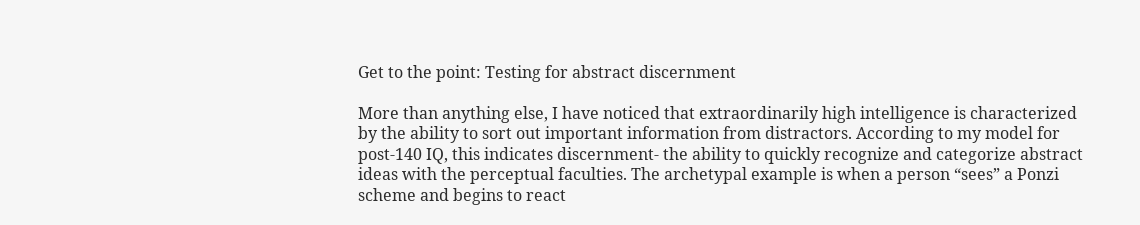Get to the point: Testing for abstract discernment

More than anything else, I have noticed that extraordinarily high intelligence is characterized by the ability to sort out important information from distractors. According to my model for post-140 IQ, this indicates discernment- the ability to quickly recognize and categorize abstract ideas with the perceptual faculties. The archetypal example is when a person “sees” a Ponzi scheme and begins to react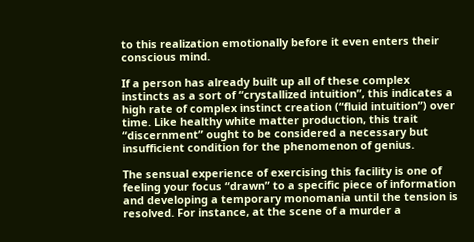to this realization emotionally before it even enters their conscious mind.

If a person has already built up all of these complex instincts as a sort of “crystallized intuition”, this indicates a high rate of complex instinct creation (“fluid intuition”) over time. Like healthy white matter production, this trait “discernment” ought to be considered a necessary but insufficient condition for the phenomenon of genius.

The sensual experience of exercising this facility is one of feeling your focus “drawn” to a specific piece of information and developing a temporary monomania until the tension is resolved. For instance, at the scene of a murder a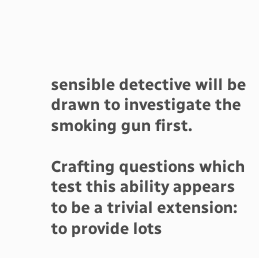sensible detective will be drawn to investigate the smoking gun first.

Crafting questions which test this ability appears to be a trivial extension: to provide lots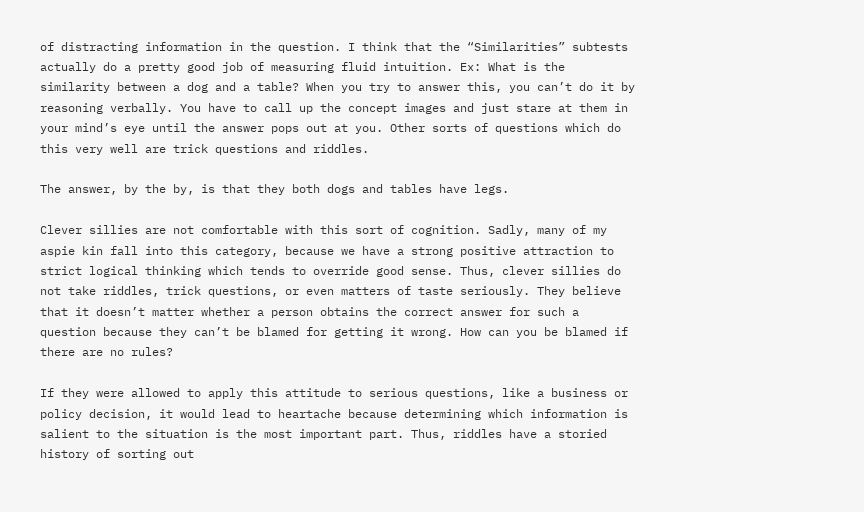of distracting information in the question. I think that the “Similarities” subtests actually do a pretty good job of measuring fluid intuition. Ex: What is the similarity between a dog and a table? When you try to answer this, you can’t do it by reasoning verbally. You have to call up the concept images and just stare at them in your mind’s eye until the answer pops out at you. Other sorts of questions which do this very well are trick questions and riddles.

The answer, by the by, is that they both dogs and tables have legs.

Clever sillies are not comfortable with this sort of cognition. Sadly, many of my aspie kin fall into this category, because we have a strong positive attraction to strict logical thinking which tends to override good sense. Thus, clever sillies do not take riddles, trick questions, or even matters of taste seriously. They believe that it doesn’t matter whether a person obtains the correct answer for such a question because they can’t be blamed for getting it wrong. How can you be blamed if there are no rules?

If they were allowed to apply this attitude to serious questions, like a business or policy decision, it would lead to heartache because determining which information is salient to the situation is the most important part. Thus, riddles have a storied history of sorting out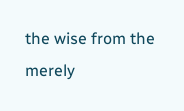the wise from the merely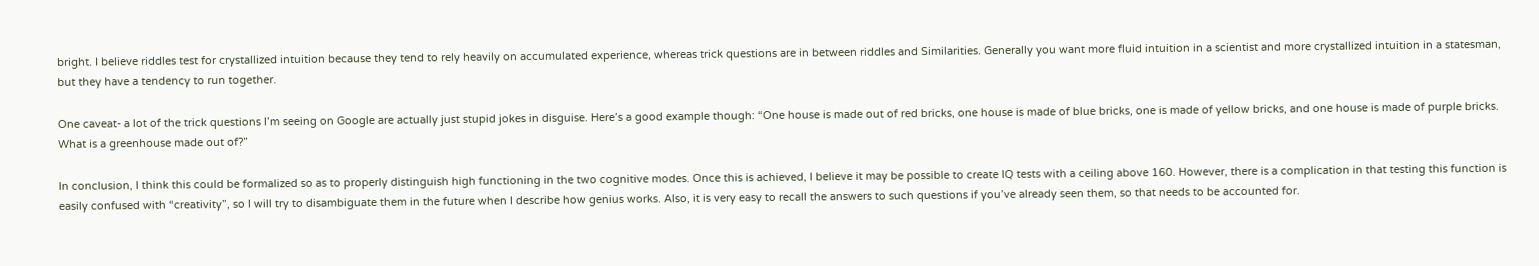bright. I believe riddles test for crystallized intuition because they tend to rely heavily on accumulated experience, whereas trick questions are in between riddles and Similarities. Generally you want more fluid intuition in a scientist and more crystallized intuition in a statesman, but they have a tendency to run together.

One caveat- a lot of the trick questions I’m seeing on Google are actually just stupid jokes in disguise. Here’s a good example though: “One house is made out of red bricks, one house is made of blue bricks, one is made of yellow bricks, and one house is made of purple bricks. What is a greenhouse made out of?”

In conclusion, I think this could be formalized so as to properly distinguish high functioning in the two cognitive modes. Once this is achieved, I believe it may be possible to create IQ tests with a ceiling above 160. However, there is a complication in that testing this function is easily confused with “creativity”, so I will try to disambiguate them in the future when I describe how genius works. Also, it is very easy to recall the answers to such questions if you’ve already seen them, so that needs to be accounted for.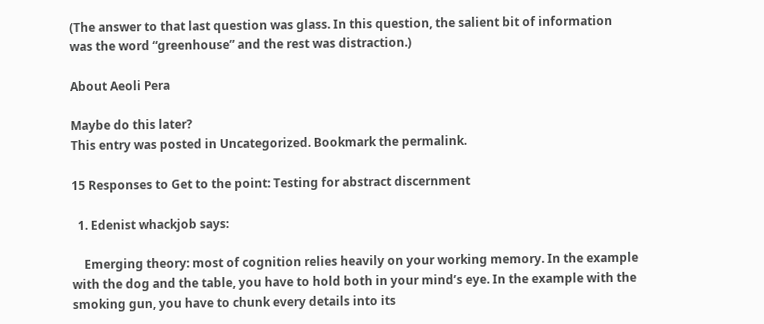(The answer to that last question was glass. In this question, the salient bit of information was the word “greenhouse” and the rest was distraction.)

About Aeoli Pera

Maybe do this later?
This entry was posted in Uncategorized. Bookmark the permalink.

15 Responses to Get to the point: Testing for abstract discernment

  1. Edenist whackjob says:

    Emerging theory: most of cognition relies heavily on your working memory. In the example with the dog and the table, you have to hold both in your mind’s eye. In the example with the smoking gun, you have to chunk every details into its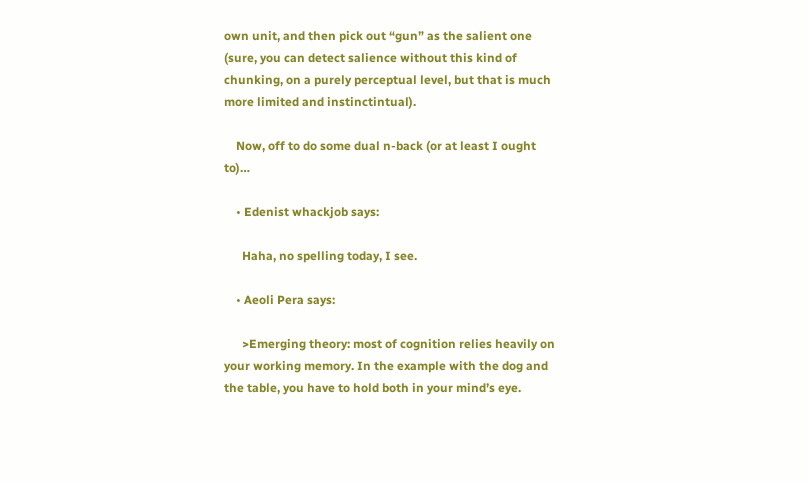own unit, and then pick out “gun” as the salient one (sure, you can detect salience without this kind of chunking, on a purely perceptual level, but that is much more limited and instinctintual).

    Now, off to do some dual n-back (or at least I ought to)…

    • Edenist whackjob says:

      Haha, no spelling today, I see.

    • Aeoli Pera says:

      >Emerging theory: most of cognition relies heavily on your working memory. In the example with the dog and the table, you have to hold both in your mind’s eye.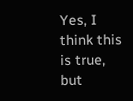Yes, I think this is true, but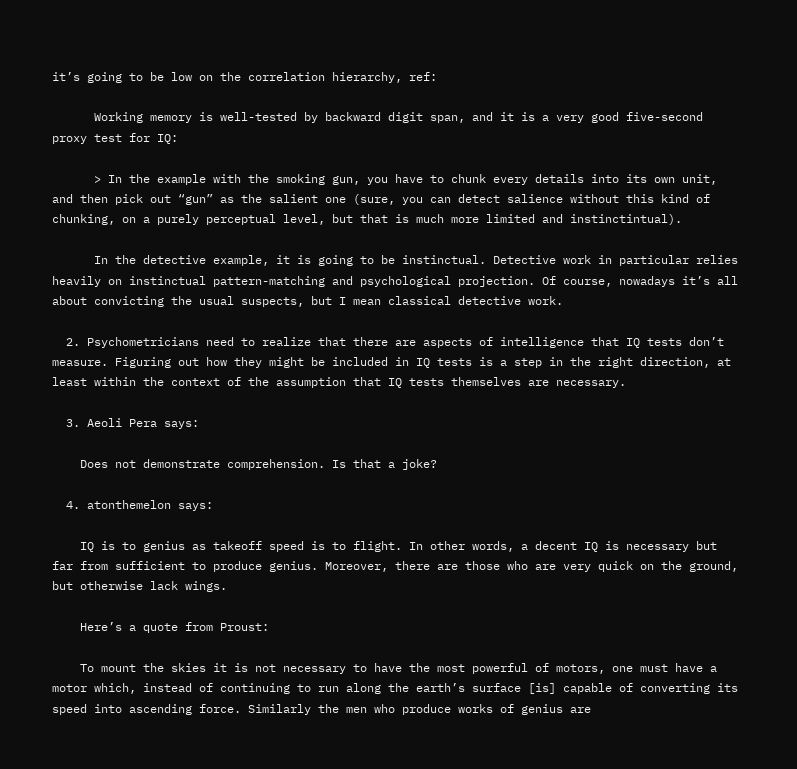it’s going to be low on the correlation hierarchy, ref:

      Working memory is well-tested by backward digit span, and it is a very good five-second proxy test for IQ:

      > In the example with the smoking gun, you have to chunk every details into its own unit, and then pick out “gun” as the salient one (sure, you can detect salience without this kind of chunking, on a purely perceptual level, but that is much more limited and instinctintual).

      In the detective example, it is going to be instinctual. Detective work in particular relies heavily on instinctual pattern-matching and psychological projection. Of course, nowadays it’s all about convicting the usual suspects, but I mean classical detective work.

  2. Psychometricians need to realize that there are aspects of intelligence that IQ tests don’t measure. Figuring out how they might be included in IQ tests is a step in the right direction, at least within the context of the assumption that IQ tests themselves are necessary.

  3. Aeoli Pera says:

    Does not demonstrate comprehension. Is that a joke?

  4. atonthemelon says:

    IQ is to genius as takeoff speed is to flight. In other words, a decent IQ is necessary but far from sufficient to produce genius. Moreover, there are those who are very quick on the ground, but otherwise lack wings.

    Here’s a quote from Proust:

    To mount the skies it is not necessary to have the most powerful of motors, one must have a motor which, instead of continuing to run along the earth’s surface [is] capable of converting its speed into ascending force. Similarly the men who produce works of genius are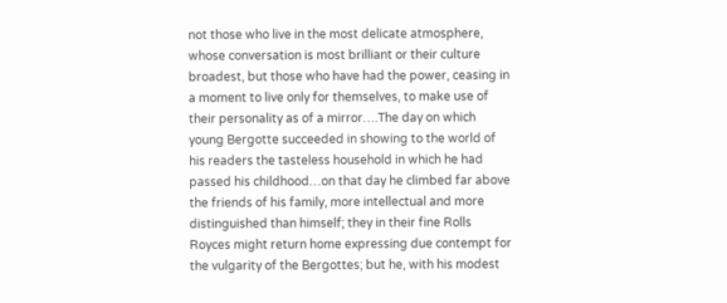not those who live in the most delicate atmosphere, whose conversation is most brilliant or their culture broadest, but those who have had the power, ceasing in a moment to live only for themselves, to make use of their personality as of a mirror….The day on which young Bergotte succeeded in showing to the world of his readers the tasteless household in which he had passed his childhood…on that day he climbed far above the friends of his family, more intellectual and more distinguished than himself; they in their fine Rolls Royces might return home expressing due contempt for the vulgarity of the Bergottes; but he, with his modest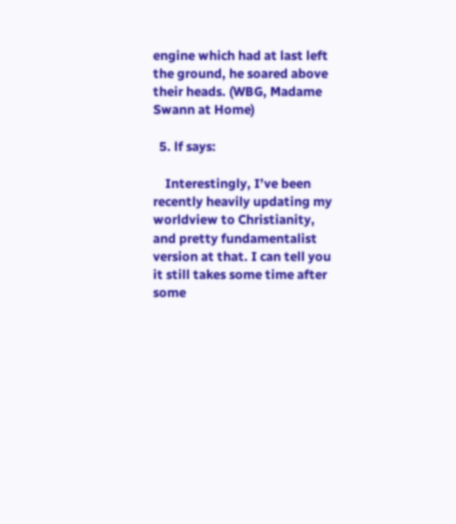engine which had at last left the ground, he soared above their heads. (WBG, Madame Swann at Home)

  5. lf says:

    Interestingly, I’ve been recently heavily updating my worldview to Christianity, and pretty fundamentalist version at that. I can tell you it still takes some time after some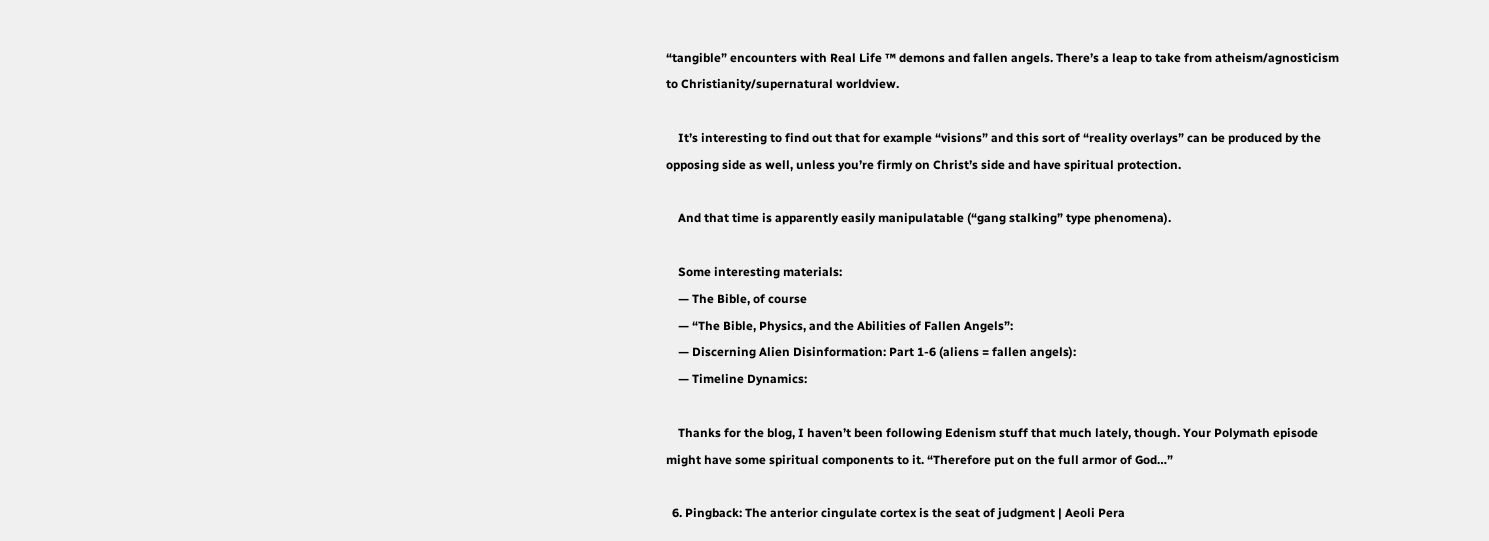“tangible” encounters with Real Life ™ demons and fallen angels. There’s a leap to take from atheism/agnosticism to Christianity/supernatural worldview.

    It’s interesting to find out that for example “visions” and this sort of “reality overlays” can be produced by the opposing side as well, unless you’re firmly on Christ’s side and have spiritual protection.

    And that time is apparently easily manipulatable (“gang stalking” type phenomena).

    Some interesting materials:
    — The Bible, of course
    — “The Bible, Physics, and the Abilities of Fallen Angels”:
    — Discerning Alien Disinformation: Part 1-6 (aliens = fallen angels):
    — Timeline Dynamics:

    Thanks for the blog, I haven’t been following Edenism stuff that much lately, though. Your Polymath episode might have some spiritual components to it. “Therefore put on the full armor of God…”

  6. Pingback: The anterior cingulate cortex is the seat of judgment | Aeoli Pera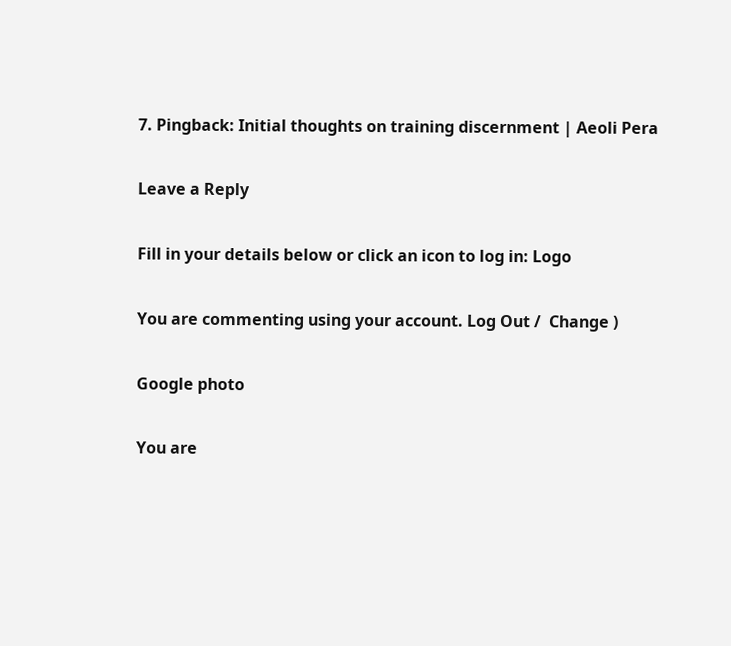7. Pingback: Initial thoughts on training discernment | Aeoli Pera

Leave a Reply

Fill in your details below or click an icon to log in: Logo

You are commenting using your account. Log Out /  Change )

Google photo

You are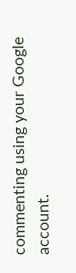commenting using your Google account.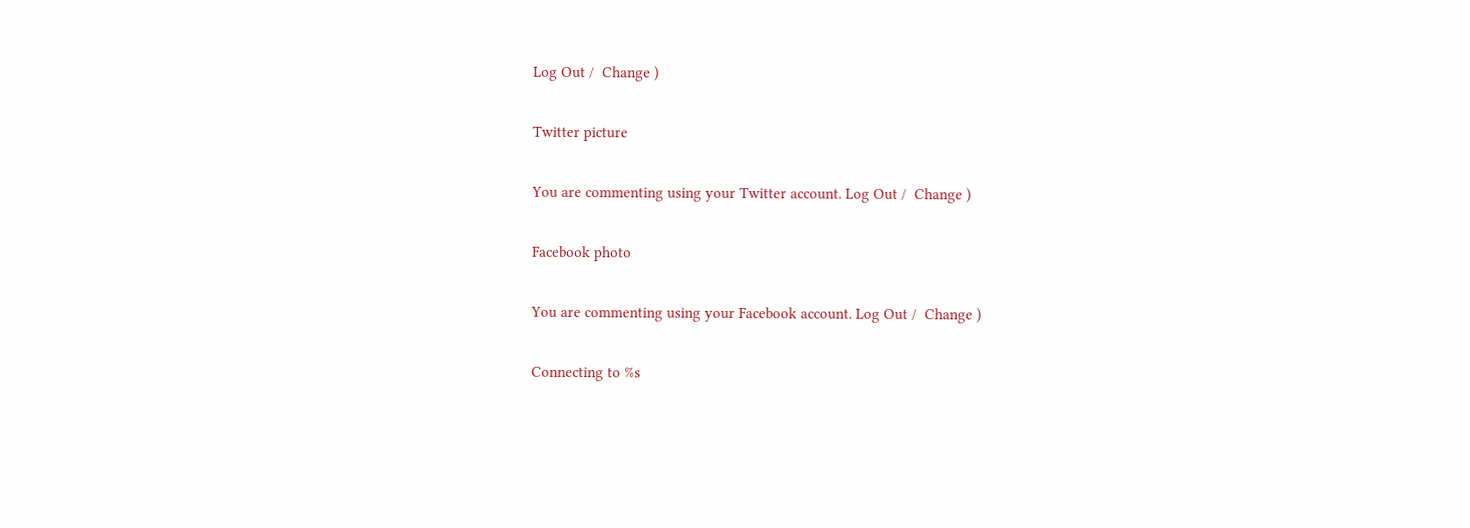Log Out /  Change )

Twitter picture

You are commenting using your Twitter account. Log Out /  Change )

Facebook photo

You are commenting using your Facebook account. Log Out /  Change )

Connecting to %s